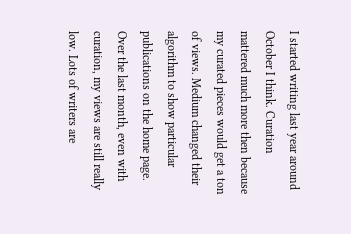I started writing last year around October I think. Curation mattered much more then because my curated pieces would get a ton of views. Medium changed their algorithm to show particular publications on the home page. Over the last month, even with curation, my views are still really low. Lots of writers are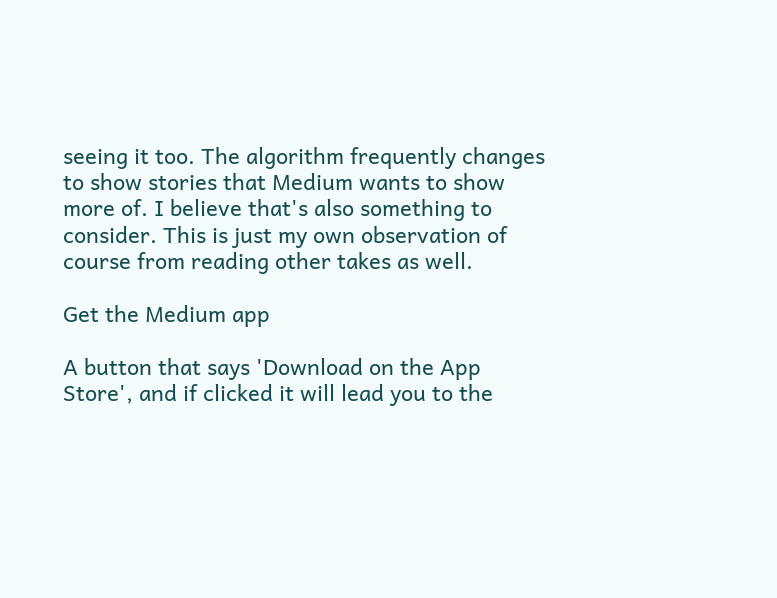seeing it too. The algorithm frequently changes to show stories that Medium wants to show more of. I believe that's also something to consider. This is just my own observation of course from reading other takes as well.

Get the Medium app

A button that says 'Download on the App Store', and if clicked it will lead you to the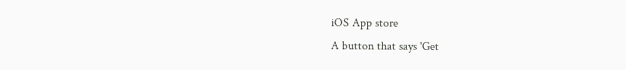iOS App store
A button that says 'Get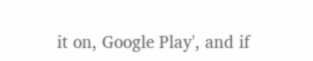it on, Google Play', and if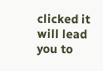clicked it will lead you to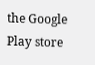the Google Play store